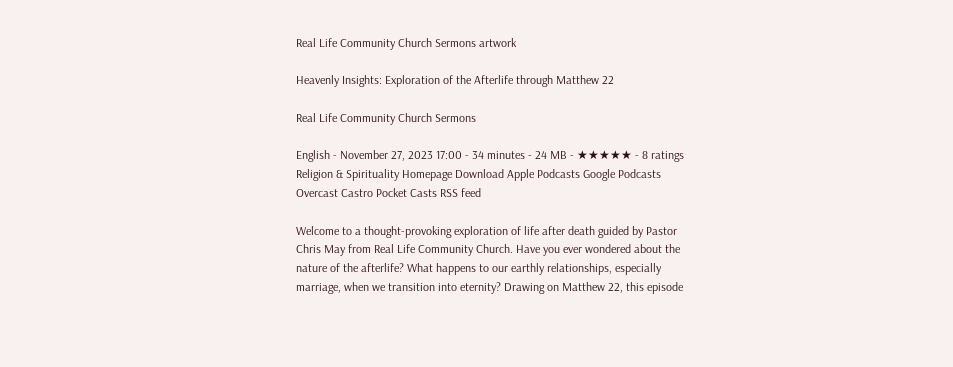Real Life Community Church Sermons artwork

Heavenly Insights: Exploration of the Afterlife through Matthew 22

Real Life Community Church Sermons

English - November 27, 2023 17:00 - 34 minutes - 24 MB - ★★★★★ - 8 ratings
Religion & Spirituality Homepage Download Apple Podcasts Google Podcasts Overcast Castro Pocket Casts RSS feed

Welcome to a thought-provoking exploration of life after death guided by Pastor Chris May from Real Life Community Church. Have you ever wondered about the nature of the afterlife? What happens to our earthly relationships, especially marriage, when we transition into eternity? Drawing on Matthew 22, this episode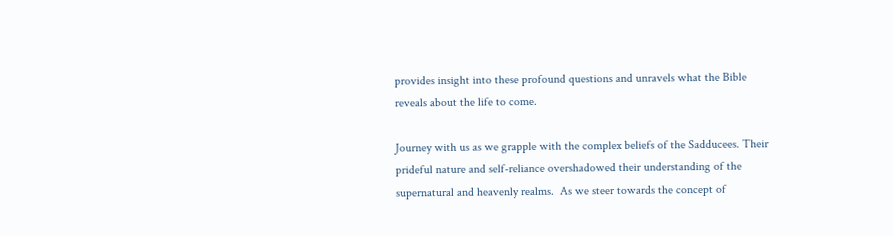provides insight into these profound questions and unravels what the Bible reveals about the life to come.

Journey with us as we grapple with the complex beliefs of the Sadducees. Their prideful nature and self-reliance overshadowed their understanding of the supernatural and heavenly realms.  As we steer towards the concept of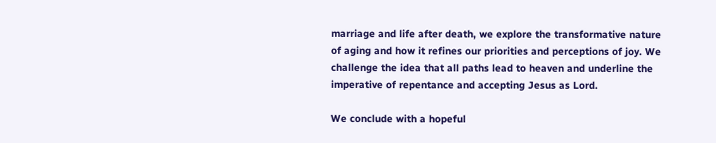marriage and life after death, we explore the transformative nature of aging and how it refines our priorities and perceptions of joy. We challenge the idea that all paths lead to heaven and underline the imperative of repentance and accepting Jesus as Lord.

We conclude with a hopeful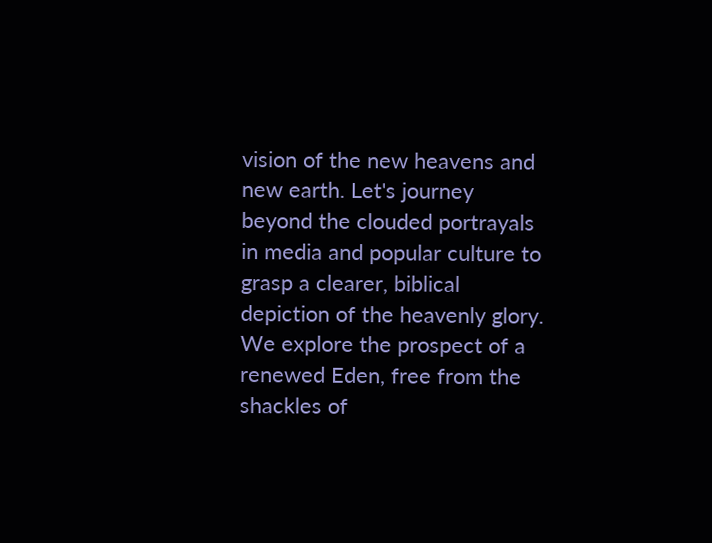vision of the new heavens and new earth. Let's journey beyond the clouded portrayals in media and popular culture to grasp a clearer, biblical depiction of the heavenly glory. We explore the prospect of a renewed Eden, free from the shackles of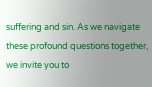suffering and sin. As we navigate these profound questions together, we invite you to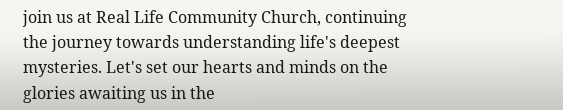join us at Real Life Community Church, continuing the journey towards understanding life's deepest mysteries. Let's set our hearts and minds on the glories awaiting us in the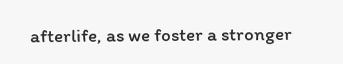afterlife, as we foster a stronger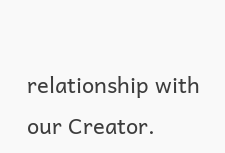relationship with our Creator.